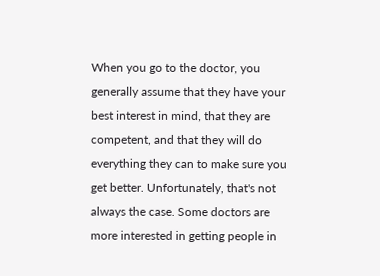When you go to the doctor, you generally assume that they have your best interest in mind, that they are competent, and that they will do everything they can to make sure you get better. Unfortunately, that's not always the case. Some doctors are more interested in getting people in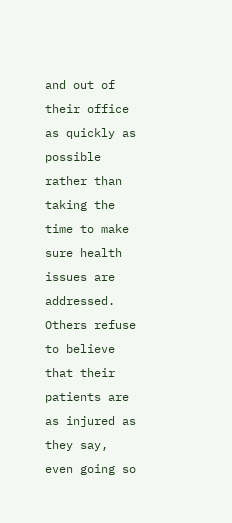and out of their office as quickly as possible rather than taking the time to make sure health issues are addressed. Others refuse to believe that their patients are as injured as they say, even going so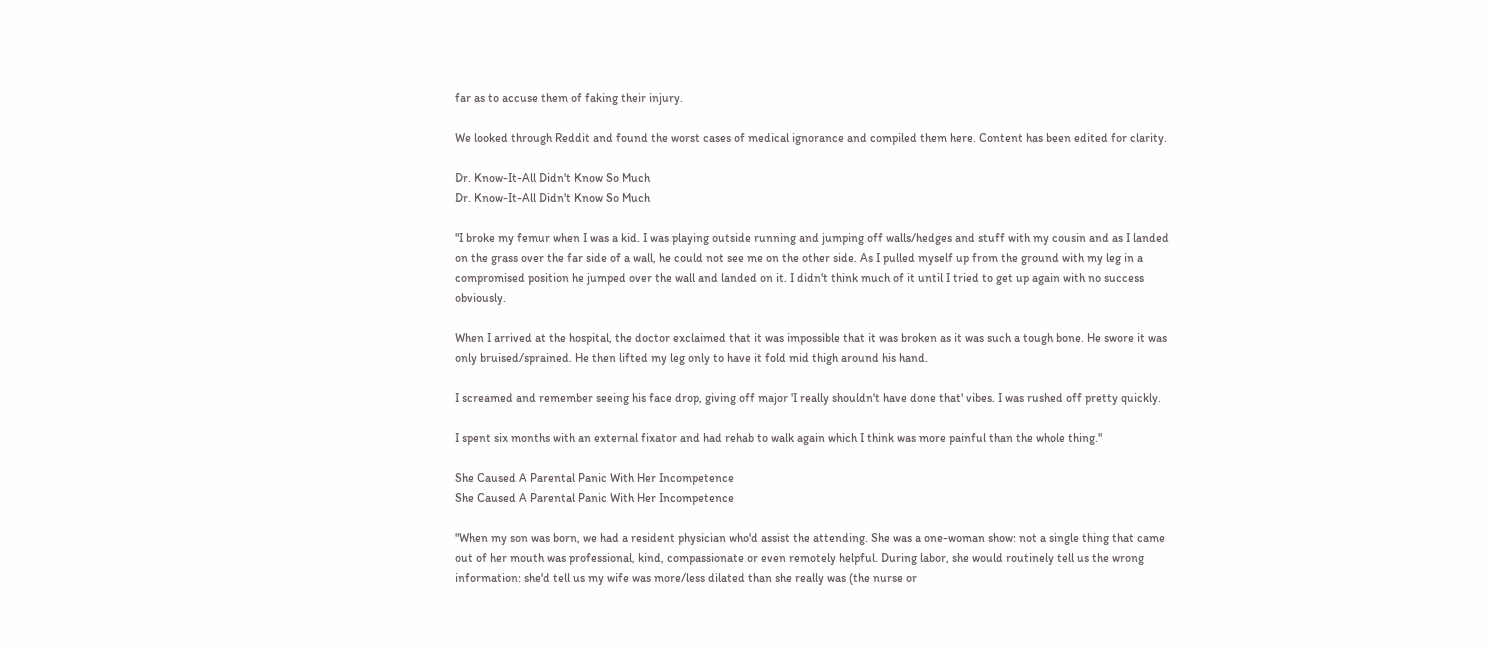far as to accuse them of faking their injury.

We looked through Reddit and found the worst cases of medical ignorance and compiled them here. Content has been edited for clarity.

Dr. Know-It-All Didn't Know So Much
Dr. Know-It-All Didn't Know So Much

"I broke my femur when I was a kid. I was playing outside running and jumping off walls/hedges and stuff with my cousin and as I landed on the grass over the far side of a wall, he could not see me on the other side. As I pulled myself up from the ground with my leg in a compromised position he jumped over the wall and landed on it. I didn't think much of it until I tried to get up again with no success obviously.

When I arrived at the hospital, the doctor exclaimed that it was impossible that it was broken as it was such a tough bone. He swore it was only bruised/sprained. He then lifted my leg only to have it fold mid thigh around his hand.

I screamed and remember seeing his face drop, giving off major 'I really shouldn't have done that' vibes. I was rushed off pretty quickly.

I spent six months with an external fixator and had rehab to walk again which I think was more painful than the whole thing."

She Caused A Parental Panic With Her Incompetence
She Caused A Parental Panic With Her Incompetence

"When my son was born, we had a resident physician who'd assist the attending. She was a one-woman show: not a single thing that came out of her mouth was professional, kind, compassionate or even remotely helpful. During labor, she would routinely tell us the wrong information: she'd tell us my wife was more/less dilated than she really was (the nurse or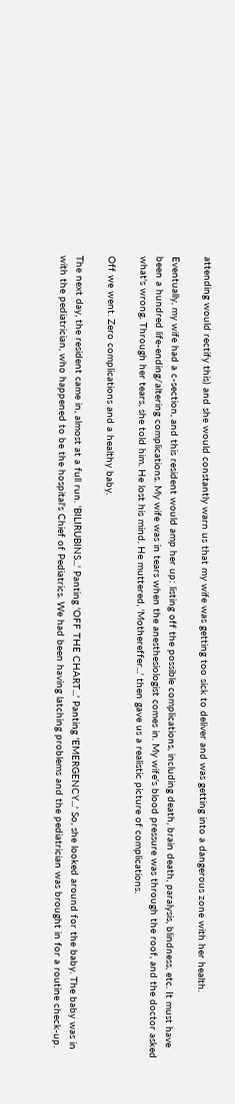attending would rectify this) and she would constantly warn us that my wife was getting too sick to deliver and was getting into a dangerous zone with her health.

Eventually, my wife had a c-section, and this resident would amp her up: listing off the possible complications, including death, brain death, paralysis, blindness, etc. It must have been a hundred life-ending/altering complications. My wife was in tears when the anesthesiologist comes in. My wife's blood pressure was through the roof, and the doctor asked what's wrong. Through her tears, she told him. He lost his mind. He muttered, 'Mothereffer...' then gave us a realistic picture of complications.

Off we went. Zero complications and a healthy baby.

The next day, the resident came in, almost at a full run. 'BILIRUBINS...' Panting 'OFF THE CHART...' Panting 'EMERGENCY...' So, she looked around for the baby. The baby was in with the pediatrician, who happened to be the hospital's Chief of Pediatrics. We had been having latching problems and the pediatrician was brought in for a routine check-up.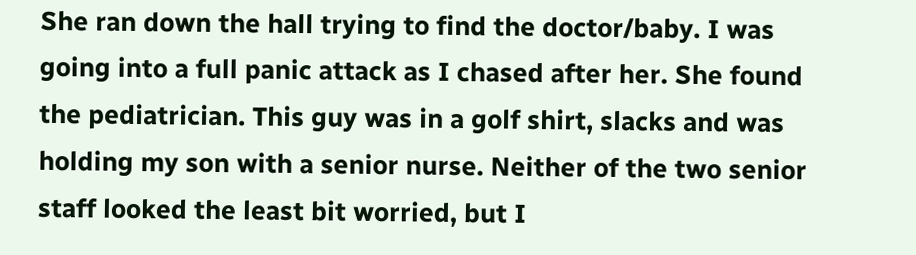She ran down the hall trying to find the doctor/baby. I was going into a full panic attack as I chased after her. She found the pediatrician. This guy was in a golf shirt, slacks and was holding my son with a senior nurse. Neither of the two senior staff looked the least bit worried, but I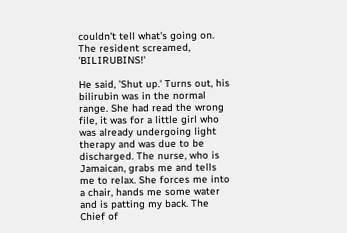couldn't tell what's going on. The resident screamed, 'BILIRUBINS!'

He said, 'Shut up.' Turns out, his bilirubin was in the normal range. She had read the wrong file, it was for a little girl who was already undergoing light therapy and was due to be discharged. The nurse, who is Jamaican, grabs me and tells me to relax. She forces me into a chair, hands me some water and is patting my back. The Chief of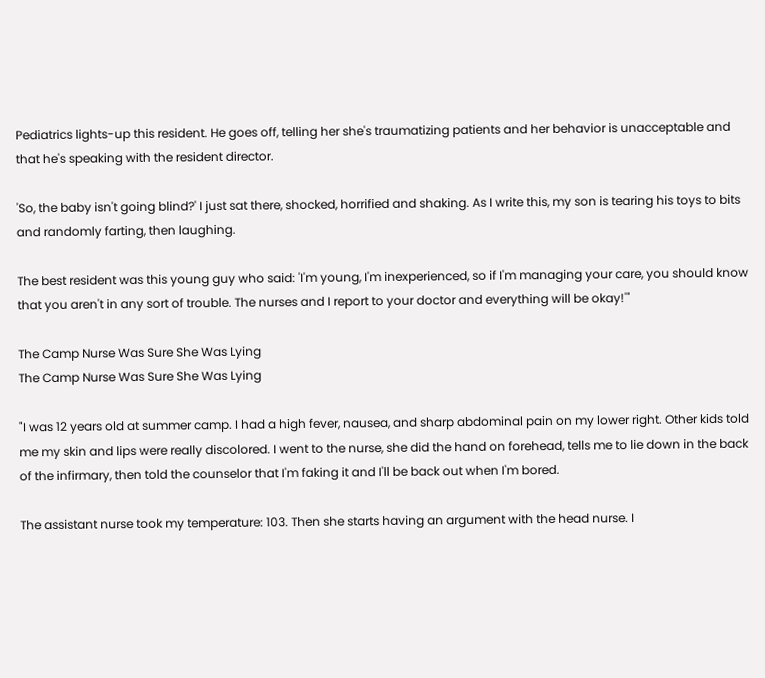Pediatrics lights-up this resident. He goes off, telling her she's traumatizing patients and her behavior is unacceptable and that he's speaking with the resident director.

'So, the baby isn't going blind?' I just sat there, shocked, horrified and shaking. As I write this, my son is tearing his toys to bits and randomly farting, then laughing.

The best resident was this young guy who said: 'I'm young, I'm inexperienced, so if I'm managing your care, you should know that you aren't in any sort of trouble. The nurses and I report to your doctor and everything will be okay!'"

The Camp Nurse Was Sure She Was Lying
The Camp Nurse Was Sure She Was Lying

"I was 12 years old at summer camp. I had a high fever, nausea, and sharp abdominal pain on my lower right. Other kids told me my skin and lips were really discolored. I went to the nurse, she did the hand on forehead, tells me to lie down in the back of the infirmary, then told the counselor that I'm faking it and I'll be back out when I'm bored.

The assistant nurse took my temperature: 103. Then she starts having an argument with the head nurse. I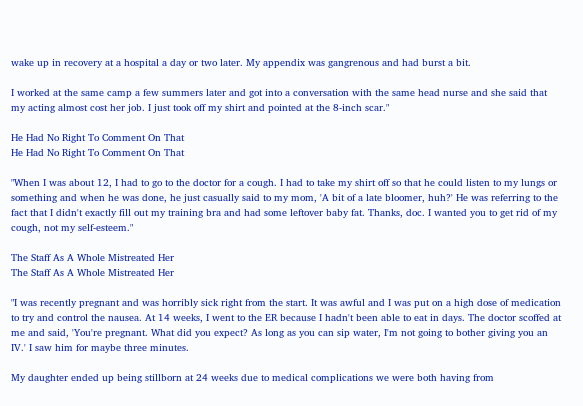wake up in recovery at a hospital a day or two later. My appendix was gangrenous and had burst a bit.

I worked at the same camp a few summers later and got into a conversation with the same head nurse and she said that my acting almost cost her job. I just took off my shirt and pointed at the 8-inch scar."

He Had No Right To Comment On That
He Had No Right To Comment On That

"When I was about 12, I had to go to the doctor for a cough. I had to take my shirt off so that he could listen to my lungs or something and when he was done, he just casually said to my mom, 'A bit of a late bloomer, huh?' He was referring to the fact that I didn't exactly fill out my training bra and had some leftover baby fat. Thanks, doc. I wanted you to get rid of my cough, not my self-esteem."

The Staff As A Whole Mistreated Her
The Staff As A Whole Mistreated Her

"I was recently pregnant and was horribly sick right from the start. It was awful and I was put on a high dose of medication to try and control the nausea. At 14 weeks, I went to the ER because I hadn't been able to eat in days. The doctor scoffed at me and said, 'You're pregnant. What did you expect? As long as you can sip water, I'm not going to bother giving you an IV.' I saw him for maybe three minutes.

My daughter ended up being stillborn at 24 weeks due to medical complications we were both having from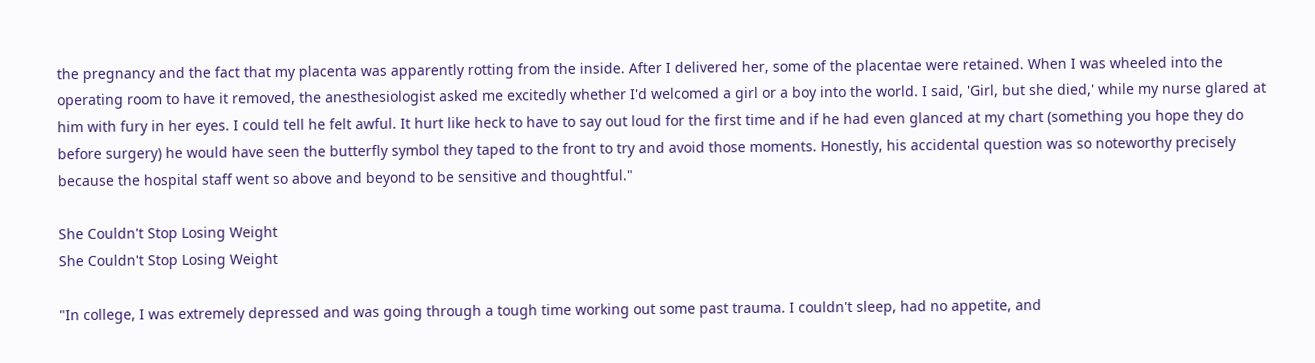the pregnancy and the fact that my placenta was apparently rotting from the inside. After I delivered her, some of the placentae were retained. When I was wheeled into the operating room to have it removed, the anesthesiologist asked me excitedly whether I'd welcomed a girl or a boy into the world. I said, 'Girl, but she died,' while my nurse glared at him with fury in her eyes. I could tell he felt awful. It hurt like heck to have to say out loud for the first time and if he had even glanced at my chart (something you hope they do before surgery) he would have seen the butterfly symbol they taped to the front to try and avoid those moments. Honestly, his accidental question was so noteworthy precisely because the hospital staff went so above and beyond to be sensitive and thoughtful."

She Couldn't Stop Losing Weight
She Couldn't Stop Losing Weight

"In college, I was extremely depressed and was going through a tough time working out some past trauma. I couldn't sleep, had no appetite, and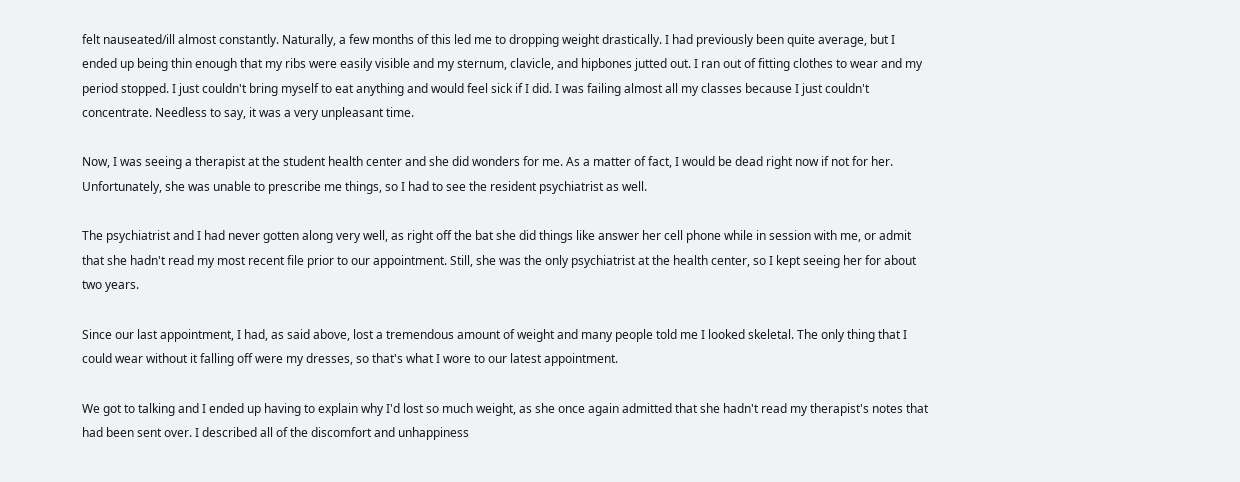felt nauseated/ill almost constantly. Naturally, a few months of this led me to dropping weight drastically. I had previously been quite average, but I ended up being thin enough that my ribs were easily visible and my sternum, clavicle, and hipbones jutted out. I ran out of fitting clothes to wear and my period stopped. I just couldn't bring myself to eat anything and would feel sick if I did. I was failing almost all my classes because I just couldn't concentrate. Needless to say, it was a very unpleasant time.

Now, I was seeing a therapist at the student health center and she did wonders for me. As a matter of fact, I would be dead right now if not for her. Unfortunately, she was unable to prescribe me things, so I had to see the resident psychiatrist as well.

The psychiatrist and I had never gotten along very well, as right off the bat she did things like answer her cell phone while in session with me, or admit that she hadn't read my most recent file prior to our appointment. Still, she was the only psychiatrist at the health center, so I kept seeing her for about two years.

Since our last appointment, I had, as said above, lost a tremendous amount of weight and many people told me I looked skeletal. The only thing that I could wear without it falling off were my dresses, so that's what I wore to our latest appointment.

We got to talking and I ended up having to explain why I'd lost so much weight, as she once again admitted that she hadn't read my therapist's notes that had been sent over. I described all of the discomfort and unhappiness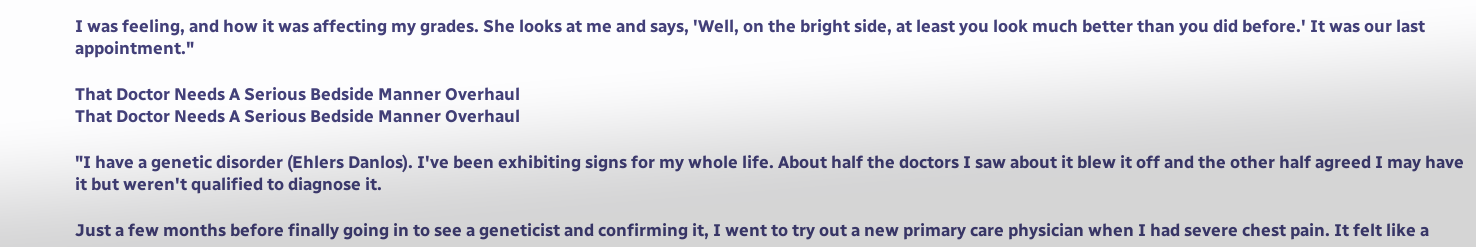I was feeling, and how it was affecting my grades. She looks at me and says, 'Well, on the bright side, at least you look much better than you did before.' It was our last appointment."

That Doctor Needs A Serious Bedside Manner Overhaul
That Doctor Needs A Serious Bedside Manner Overhaul

"I have a genetic disorder (Ehlers Danlos). I've been exhibiting signs for my whole life. About half the doctors I saw about it blew it off and the other half agreed I may have it but weren't qualified to diagnose it.

Just a few months before finally going in to see a geneticist and confirming it, I went to try out a new primary care physician when I had severe chest pain. It felt like a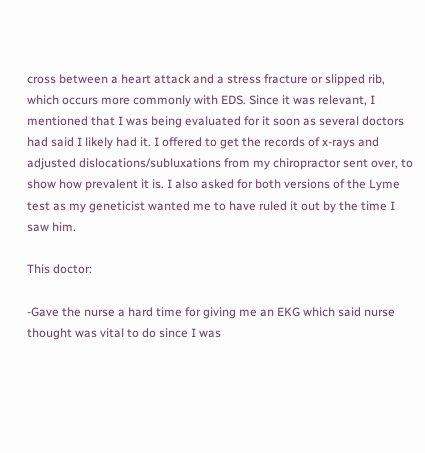cross between a heart attack and a stress fracture or slipped rib, which occurs more commonly with EDS. Since it was relevant, I mentioned that I was being evaluated for it soon as several doctors had said I likely had it. I offered to get the records of x-rays and adjusted dislocations/subluxations from my chiropractor sent over, to show how prevalent it is. I also asked for both versions of the Lyme test as my geneticist wanted me to have ruled it out by the time I saw him.

This doctor:

-Gave the nurse a hard time for giving me an EKG which said nurse thought was vital to do since I was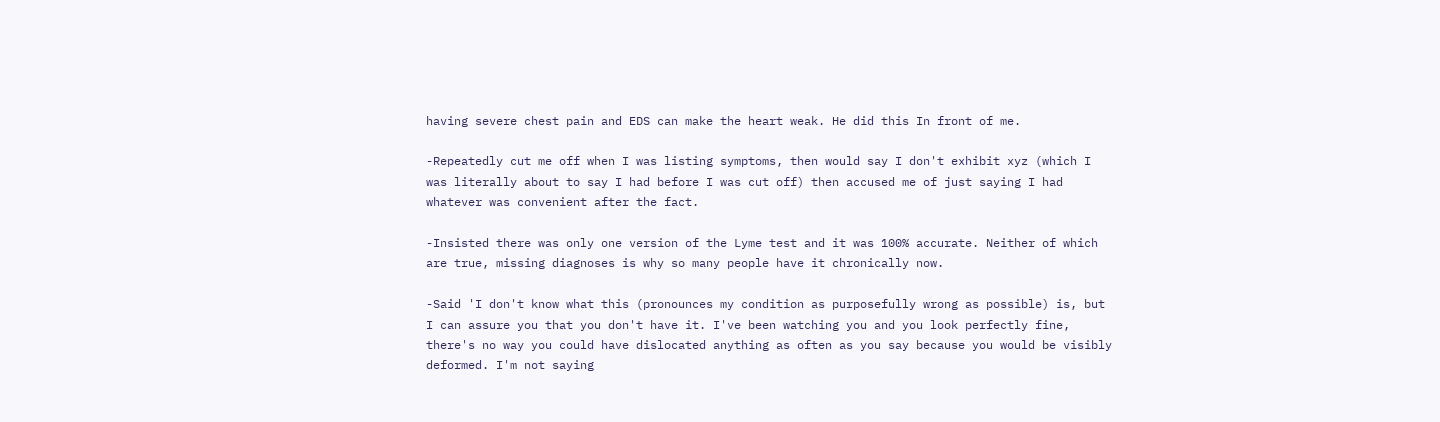having severe chest pain and EDS can make the heart weak. He did this In front of me.

-Repeatedly cut me off when I was listing symptoms, then would say I don't exhibit xyz (which I was literally about to say I had before I was cut off) then accused me of just saying I had whatever was convenient after the fact.

-Insisted there was only one version of the Lyme test and it was 100% accurate. Neither of which are true, missing diagnoses is why so many people have it chronically now.

-Said 'I don't know what this (pronounces my condition as purposefully wrong as possible) is, but I can assure you that you don't have it. I've been watching you and you look perfectly fine, there's no way you could have dislocated anything as often as you say because you would be visibly deformed. I'm not saying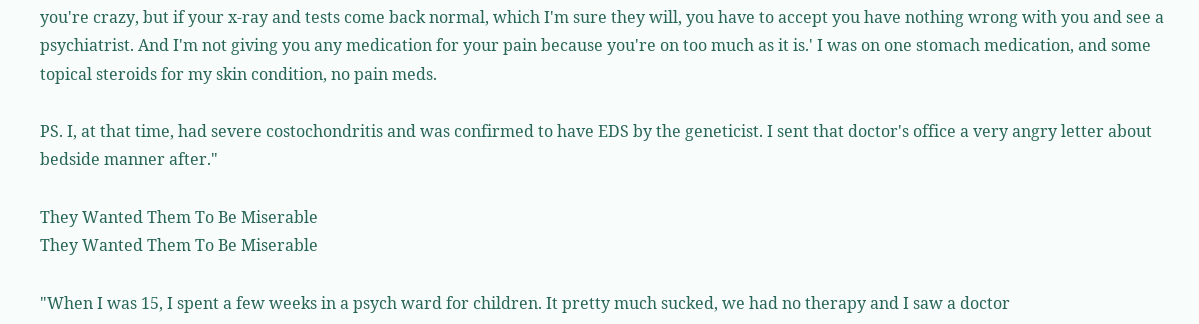you're crazy, but if your x-ray and tests come back normal, which I'm sure they will, you have to accept you have nothing wrong with you and see a psychiatrist. And I'm not giving you any medication for your pain because you're on too much as it is.' I was on one stomach medication, and some topical steroids for my skin condition, no pain meds.

PS. I, at that time, had severe costochondritis and was confirmed to have EDS by the geneticist. I sent that doctor's office a very angry letter about bedside manner after."

They Wanted Them To Be Miserable
They Wanted Them To Be Miserable

"When I was 15, I spent a few weeks in a psych ward for children. It pretty much sucked, we had no therapy and I saw a doctor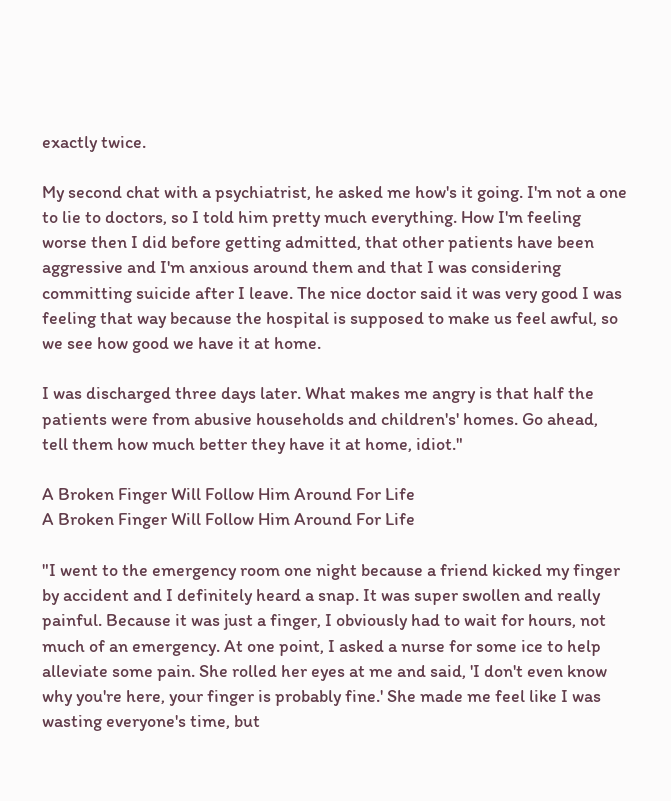exactly twice.

My second chat with a psychiatrist, he asked me how's it going. I'm not a one to lie to doctors, so I told him pretty much everything. How I'm feeling worse then I did before getting admitted, that other patients have been aggressive and I'm anxious around them and that I was considering committing suicide after I leave. The nice doctor said it was very good I was feeling that way because the hospital is supposed to make us feel awful, so we see how good we have it at home.

I was discharged three days later. What makes me angry is that half the patients were from abusive households and children's' homes. Go ahead, tell them how much better they have it at home, idiot."

A Broken Finger Will Follow Him Around For Life
A Broken Finger Will Follow Him Around For Life

"I went to the emergency room one night because a friend kicked my finger by accident and I definitely heard a snap. It was super swollen and really painful. Because it was just a finger, I obviously had to wait for hours, not much of an emergency. At one point, I asked a nurse for some ice to help alleviate some pain. She rolled her eyes at me and said, 'I don't even know why you're here, your finger is probably fine.' She made me feel like I was wasting everyone's time, but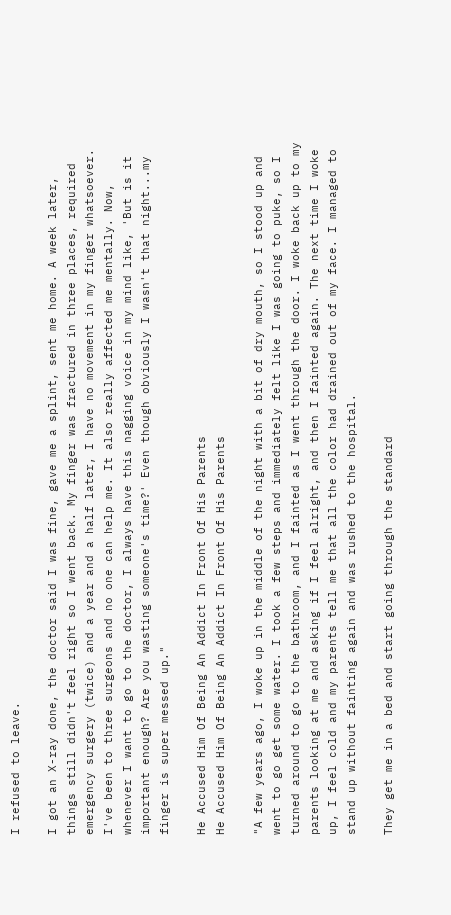I refused to leave.

I got an X-ray done, the doctor said I was fine, gave me a splint, sent me home. A week later, things still didn't feel right so I went back. My finger was fractured in three places, required emergency surgery (twice) and a year and a half later, I have no movement in my finger whatsoever. I've been to three surgeons and no one can help me. It also really affected me mentally. Now, whenever I want to go to the doctor, I always have this nagging voice in my mind like, 'But is it important enough? Are you wasting someone's time?' Even though obviously I wasn't that night...my finger is super messed up."

He Accused Him Of Being An Addict In Front Of His Parents
He Accused Him Of Being An Addict In Front Of His Parents

"A few years ago, I woke up in the middle of the night with a bit of dry mouth, so I stood up and went to go get some water. I took a few steps and immediately felt like I was going to puke, so I turned around to go to the bathroom, and I fainted as I went through the door. I woke back up to my parents looking at me and asking if I feel alright, and then I fainted again. The next time I woke up, I feel cold and my parents tell me that all the color had drained out of my face. I managed to stand up without fainting again and was rushed to the hospital.

They get me in a bed and start going through the standard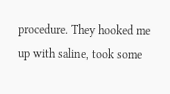procedure. They hooked me up with saline, took some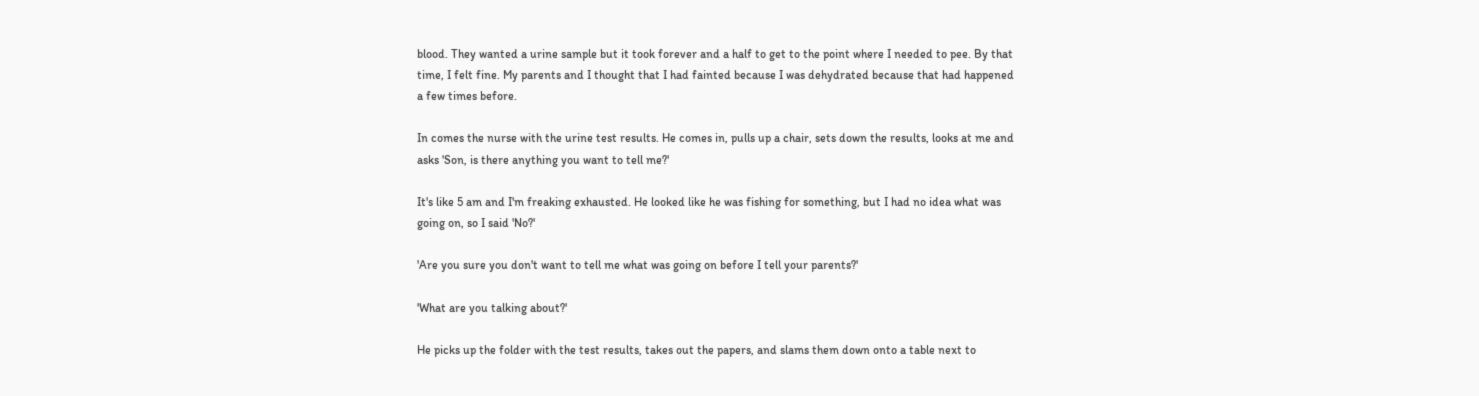blood. They wanted a urine sample but it took forever and a half to get to the point where I needed to pee. By that time, I felt fine. My parents and I thought that I had fainted because I was dehydrated because that had happened a few times before.

In comes the nurse with the urine test results. He comes in, pulls up a chair, sets down the results, looks at me and asks 'Son, is there anything you want to tell me?'

It's like 5 am and I'm freaking exhausted. He looked like he was fishing for something, but I had no idea what was going on, so I said 'No?'

'Are you sure you don't want to tell me what was going on before I tell your parents?'

'What are you talking about?'

He picks up the folder with the test results, takes out the papers, and slams them down onto a table next to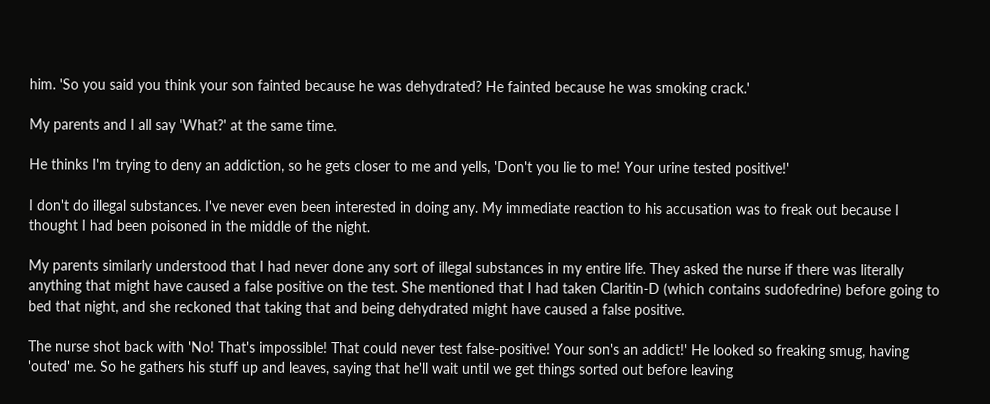him. 'So you said you think your son fainted because he was dehydrated? He fainted because he was smoking crack.'

My parents and I all say 'What?' at the same time.

He thinks I'm trying to deny an addiction, so he gets closer to me and yells, 'Don't you lie to me! Your urine tested positive!'

I don't do illegal substances. I've never even been interested in doing any. My immediate reaction to his accusation was to freak out because I thought I had been poisoned in the middle of the night.

My parents similarly understood that I had never done any sort of illegal substances in my entire life. They asked the nurse if there was literally anything that might have caused a false positive on the test. She mentioned that I had taken Claritin-D (which contains sudofedrine) before going to bed that night, and she reckoned that taking that and being dehydrated might have caused a false positive.

The nurse shot back with 'No! That's impossible! That could never test false-positive! Your son's an addict!' He looked so freaking smug, having 'outed' me. So he gathers his stuff up and leaves, saying that he'll wait until we get things sorted out before leaving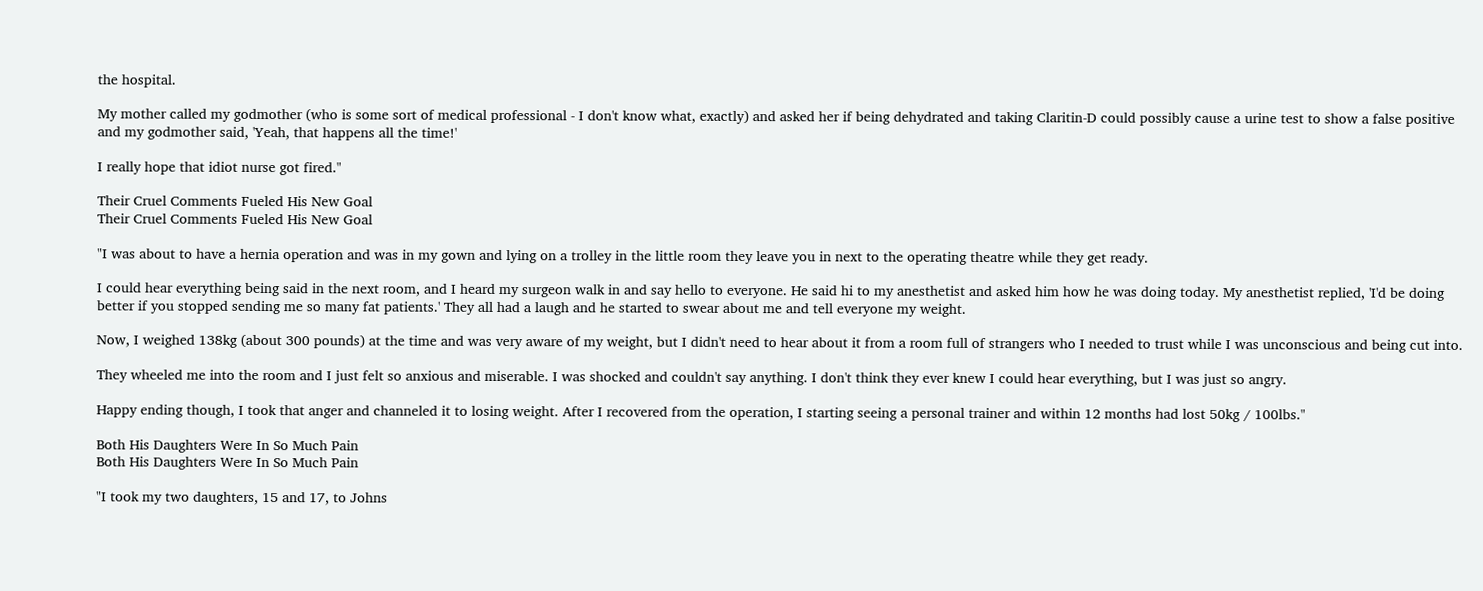the hospital.

My mother called my godmother (who is some sort of medical professional - I don't know what, exactly) and asked her if being dehydrated and taking Claritin-D could possibly cause a urine test to show a false positive and my godmother said, 'Yeah, that happens all the time!'

I really hope that idiot nurse got fired."

Their Cruel Comments Fueled His New Goal
Their Cruel Comments Fueled His New Goal

"I was about to have a hernia operation and was in my gown and lying on a trolley in the little room they leave you in next to the operating theatre while they get ready.

I could hear everything being said in the next room, and I heard my surgeon walk in and say hello to everyone. He said hi to my anesthetist and asked him how he was doing today. My anesthetist replied, 'I'd be doing better if you stopped sending me so many fat patients.' They all had a laugh and he started to swear about me and tell everyone my weight.

Now, I weighed 138kg (about 300 pounds) at the time and was very aware of my weight, but I didn't need to hear about it from a room full of strangers who I needed to trust while I was unconscious and being cut into.

They wheeled me into the room and I just felt so anxious and miserable. I was shocked and couldn't say anything. I don't think they ever knew I could hear everything, but I was just so angry.

Happy ending though, I took that anger and channeled it to losing weight. After I recovered from the operation, I starting seeing a personal trainer and within 12 months had lost 50kg / 100lbs."

Both His Daughters Were In So Much Pain
Both His Daughters Were In So Much Pain

"I took my two daughters, 15 and 17, to Johns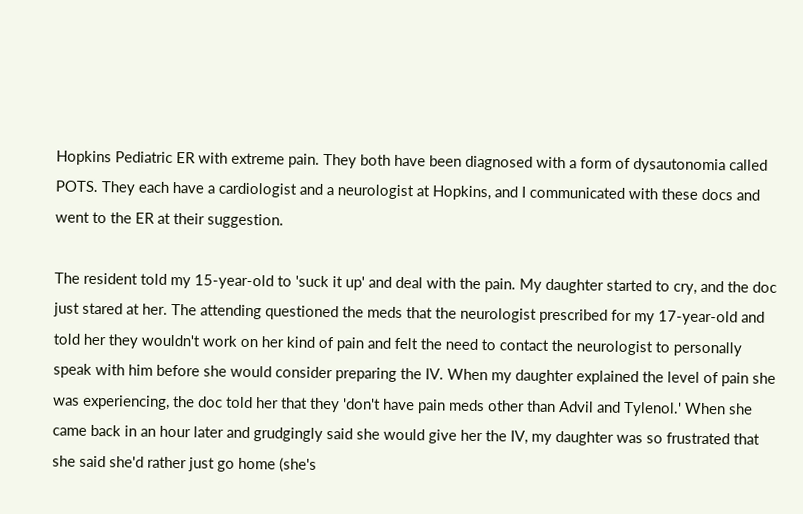Hopkins Pediatric ER with extreme pain. They both have been diagnosed with a form of dysautonomia called POTS. They each have a cardiologist and a neurologist at Hopkins, and I communicated with these docs and went to the ER at their suggestion.

The resident told my 15-year-old to 'suck it up' and deal with the pain. My daughter started to cry, and the doc just stared at her. The attending questioned the meds that the neurologist prescribed for my 17-year-old and told her they wouldn't work on her kind of pain and felt the need to contact the neurologist to personally speak with him before she would consider preparing the IV. When my daughter explained the level of pain she was experiencing, the doc told her that they 'don't have pain meds other than Advil and Tylenol.' When she came back in an hour later and grudgingly said she would give her the IV, my daughter was so frustrated that she said she'd rather just go home (she's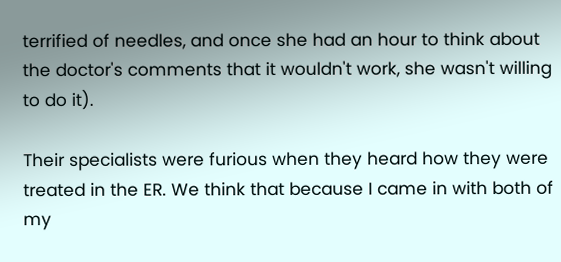terrified of needles, and once she had an hour to think about the doctor's comments that it wouldn't work, she wasn't willing to do it).

Their specialists were furious when they heard how they were treated in the ER. We think that because I came in with both of my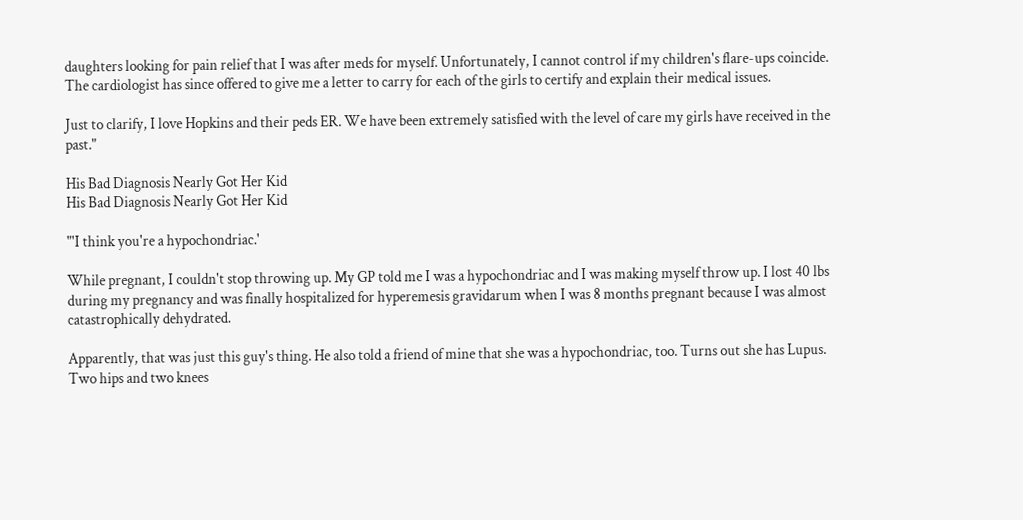daughters looking for pain relief that I was after meds for myself. Unfortunately, I cannot control if my children's flare-ups coincide. The cardiologist has since offered to give me a letter to carry for each of the girls to certify and explain their medical issues.

Just to clarify, I love Hopkins and their peds ER. We have been extremely satisfied with the level of care my girls have received in the past."

His Bad Diagnosis Nearly Got Her Kid
His Bad Diagnosis Nearly Got Her Kid

"'I think you're a hypochondriac.'

While pregnant, I couldn't stop throwing up. My GP told me I was a hypochondriac and I was making myself throw up. I lost 40 lbs during my pregnancy and was finally hospitalized for hyperemesis gravidarum when I was 8 months pregnant because I was almost catastrophically dehydrated.

Apparently, that was just this guy's thing. He also told a friend of mine that she was a hypochondriac, too. Turns out she has Lupus. Two hips and two knees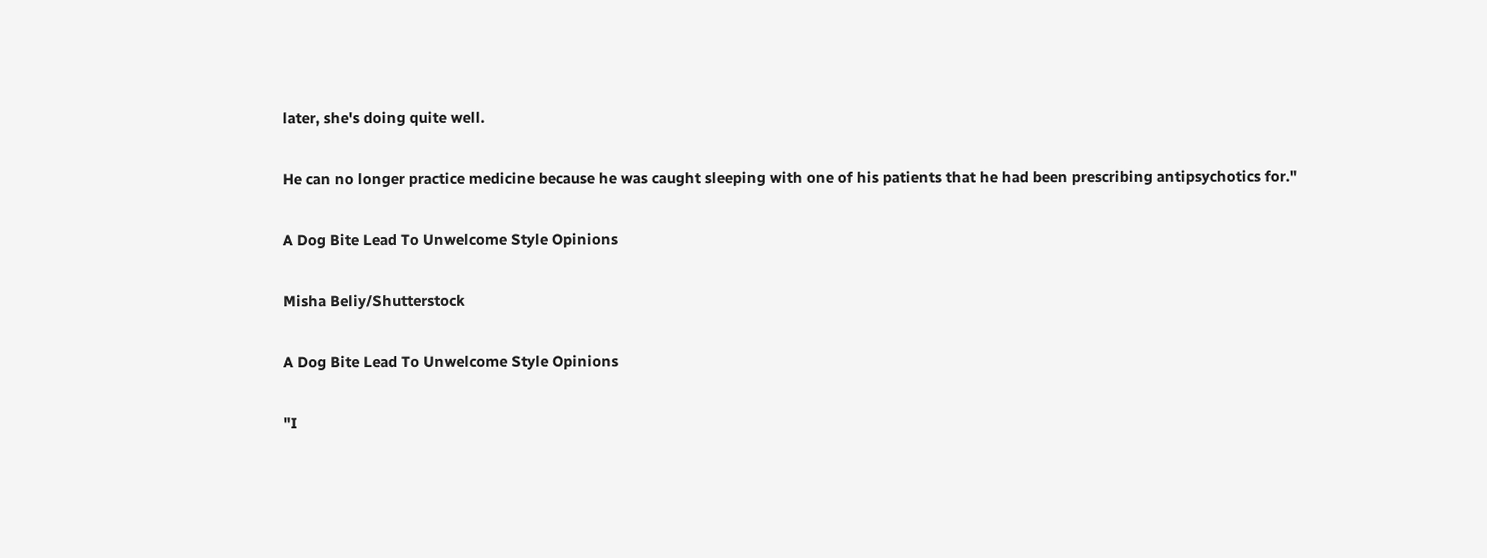later, she's doing quite well.

He can no longer practice medicine because he was caught sleeping with one of his patients that he had been prescribing antipsychotics for."

A Dog Bite Lead To Unwelcome Style Opinions

Misha Beliy/Shutterstock

A Dog Bite Lead To Unwelcome Style Opinions

"I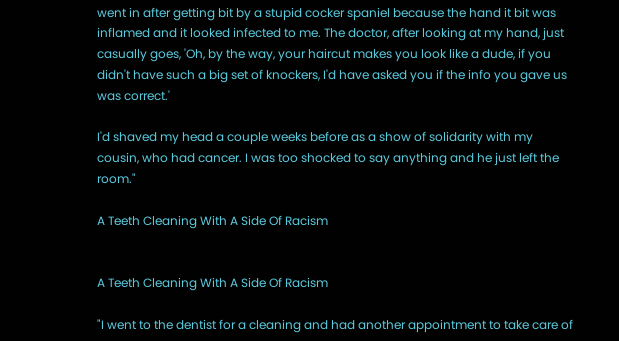went in after getting bit by a stupid cocker spaniel because the hand it bit was inflamed and it looked infected to me. The doctor, after looking at my hand, just casually goes, 'Oh, by the way, your haircut makes you look like a dude, if you didn't have such a big set of knockers, I'd have asked you if the info you gave us was correct.'

I'd shaved my head a couple weeks before as a show of solidarity with my cousin, who had cancer. I was too shocked to say anything and he just left the room."

A Teeth Cleaning With A Side Of Racism


A Teeth Cleaning With A Side Of Racism

"I went to the dentist for a cleaning and had another appointment to take care of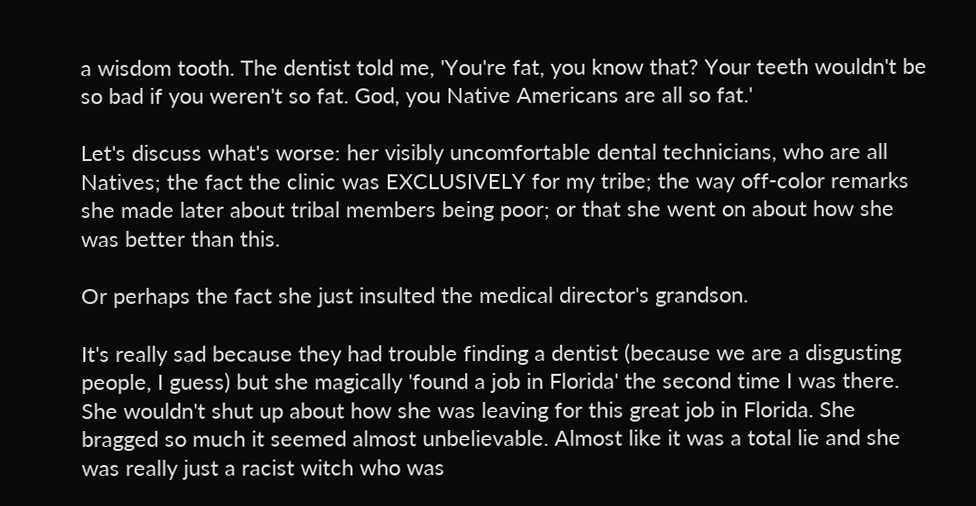a wisdom tooth. The dentist told me, 'You're fat, you know that? Your teeth wouldn't be so bad if you weren't so fat. God, you Native Americans are all so fat.'

Let's discuss what's worse: her visibly uncomfortable dental technicians, who are all Natives; the fact the clinic was EXCLUSIVELY for my tribe; the way off-color remarks she made later about tribal members being poor; or that she went on about how she was better than this.

Or perhaps the fact she just insulted the medical director's grandson.

It's really sad because they had trouble finding a dentist (because we are a disgusting people, I guess) but she magically 'found a job in Florida' the second time I was there. She wouldn't shut up about how she was leaving for this great job in Florida. She bragged so much it seemed almost unbelievable. Almost like it was a total lie and she was really just a racist witch who was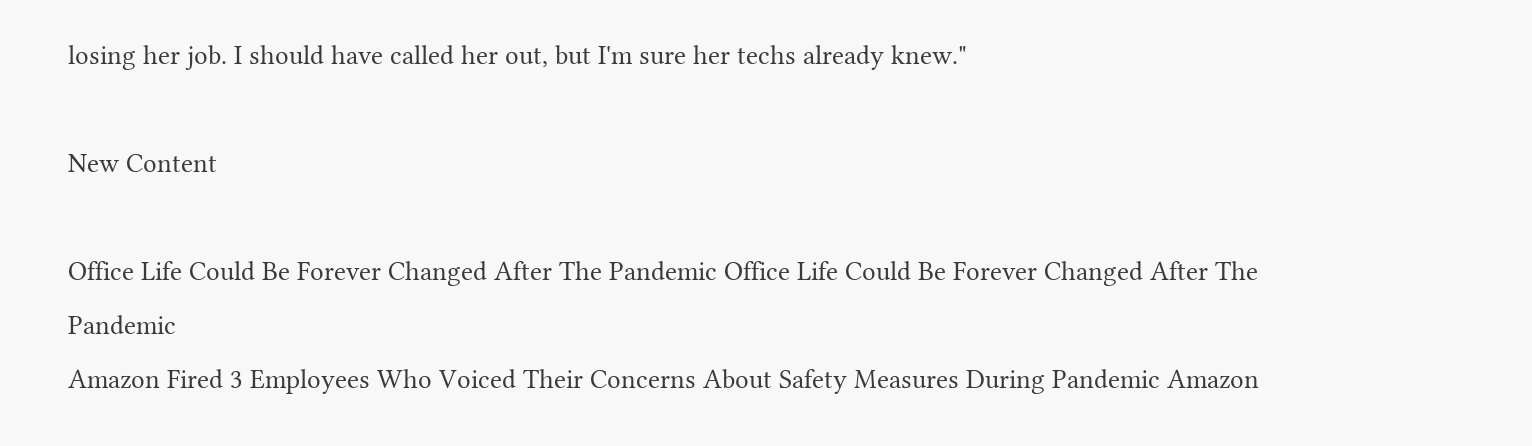losing her job. I should have called her out, but I'm sure her techs already knew."

New Content

Office Life Could Be Forever Changed After The Pandemic Office Life Could Be Forever Changed After The Pandemic
Amazon Fired 3 Employees Who Voiced Their Concerns About Safety Measures During Pandemic Amazon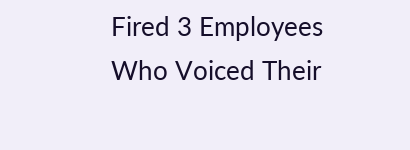Fired 3 Employees Who Voiced Their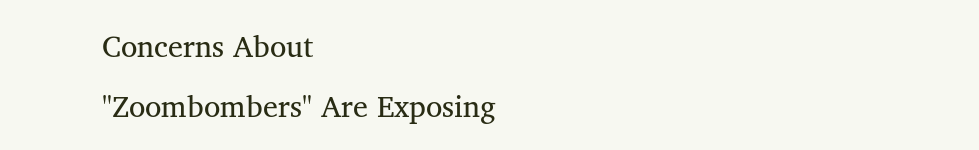Concerns About
"Zoombombers" Are Exposing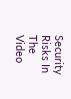Security Risks In The Video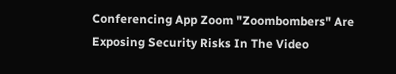Conferencing App Zoom "Zoombombers" Are Exposing Security Risks In The Video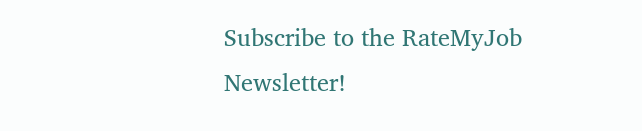Subscribe to the RateMyJob Newsletter!